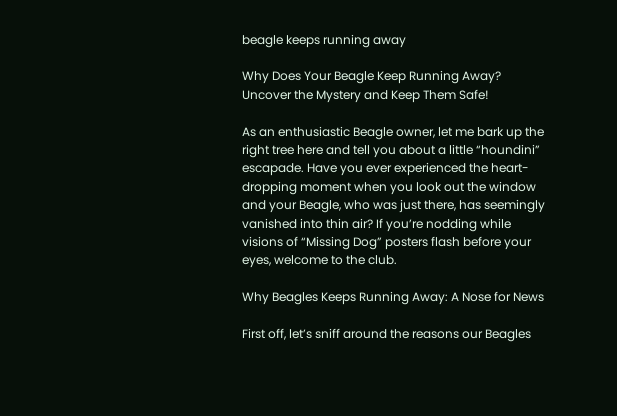beagle keeps running away

Why Does Your Beagle Keep Running Away? Uncover the Mystery and Keep Them Safe!

As an enthusiastic Beagle owner, let me bark up the right tree here and tell you about a little “houndini” escapade. Have you ever experienced the heart-dropping moment when you look out the window and your Beagle, who was just there, has seemingly vanished into thin air? If you’re nodding while visions of “Missing Dog” posters flash before your eyes, welcome to the club.

Why Beagles Keeps Running Away: A Nose for News

First off, let’s sniff around the reasons our Beagles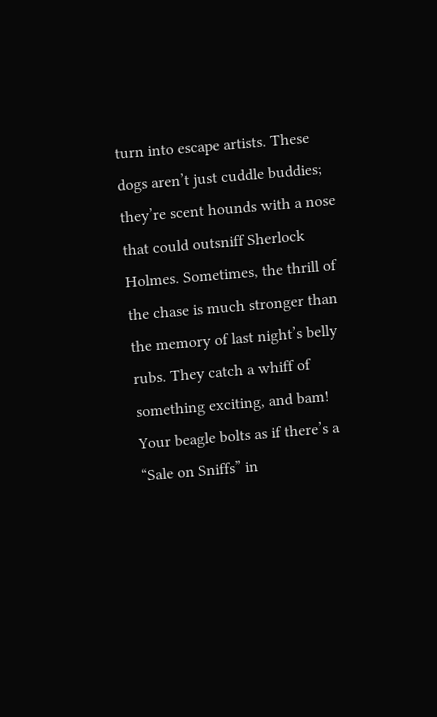turn into escape artists. These dogs aren’t just cuddle buddies; they’re scent hounds with a nose that could outsniff Sherlock Holmes. Sometimes, the thrill of the chase is much stronger than the memory of last night’s belly rubs. They catch a whiff of something exciting, and bam! Your beagle bolts as if there’s a “Sale on Sniffs” in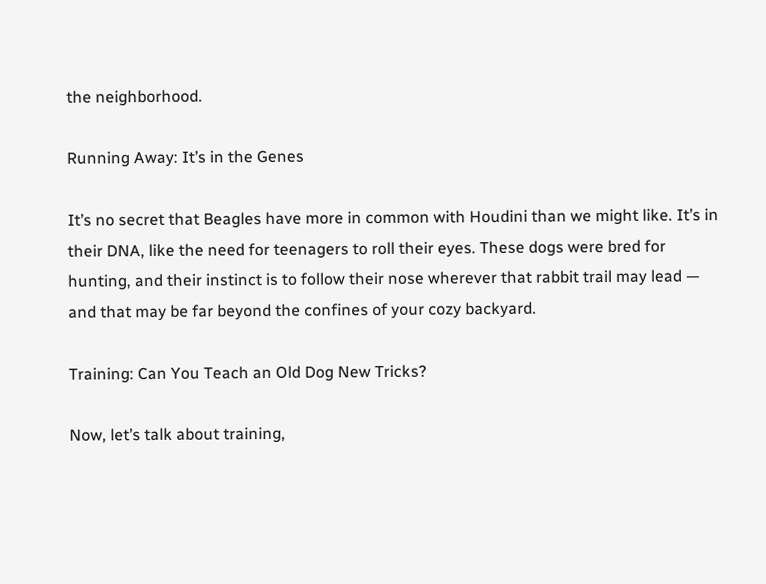the neighborhood.

Running Away: It’s in the Genes

It’s no secret that Beagles have more in common with Houdini than we might like. It’s in their DNA, like the need for teenagers to roll their eyes. These dogs were bred for hunting, and their instinct is to follow their nose wherever that rabbit trail may lead — and that may be far beyond the confines of your cozy backyard.

Training: Can You Teach an Old Dog New Tricks?

Now, let’s talk about training,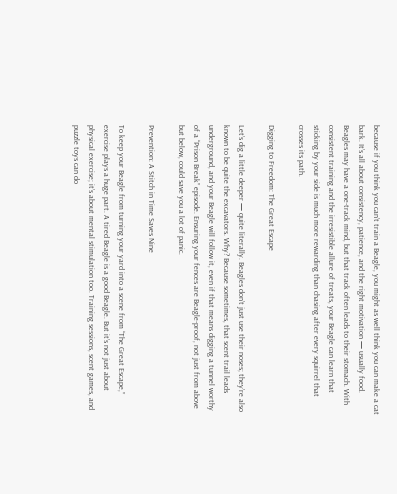because if you think you can’t train a Beagle, you might as well think you can make a cat bark. It’s all about consistency, patience, and the right motivation — usually food. Beagles may have a one-track mind, but that track often leads to their stomach. With consistent training and the irresistible allure of treats, your Beagle can learn that sticking by your side is much more rewarding than chasing after every squirrel that crosses its path.

Digging to Freedom: The Great Escape

Let’s dig a little deeper — quite literally. Beagles don’t just use their noses; they’re also known to be quite the excavators. Why? Because sometimes, that scent trail leads underground, and your Beagle will follow it, even if that means digging a tunnel worthy of a “Prison Break” episode. Ensuring your fences are Beagle-proof, not just from above but below, could save you a lot of panic.

Prevention: A Stitch in Time Saves Nine

To keep your Beagle from turning your yard into a scene from “The Great Escape,” exercise plays a huge part. A tired Beagle is a good Beagle. But it’s not just about physical exercise; it’s about mental stimulation too. Training sessions, scent games, and puzzle toys can do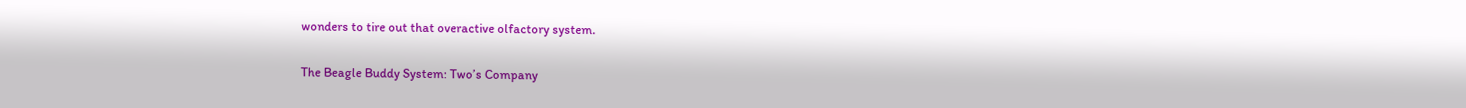wonders to tire out that overactive olfactory system.

The Beagle Buddy System: Two’s Company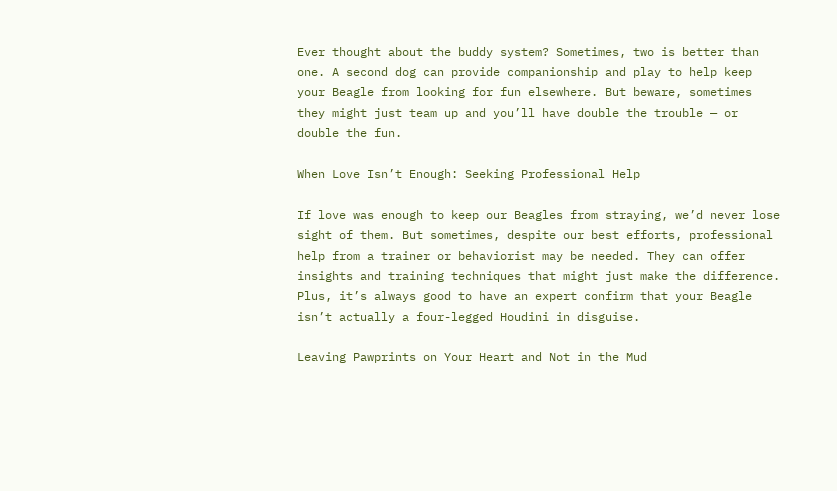Ever thought about the buddy system? Sometimes, two is better than one. A second dog can provide companionship and play to help keep your Beagle from looking for fun elsewhere. But beware, sometimes they might just team up and you’ll have double the trouble — or double the fun.

When Love Isn’t Enough: Seeking Professional Help

If love was enough to keep our Beagles from straying, we’d never lose sight of them. But sometimes, despite our best efforts, professional help from a trainer or behaviorist may be needed. They can offer insights and training techniques that might just make the difference. Plus, it’s always good to have an expert confirm that your Beagle isn’t actually a four-legged Houdini in disguise.

Leaving Pawprints on Your Heart and Not in the Mud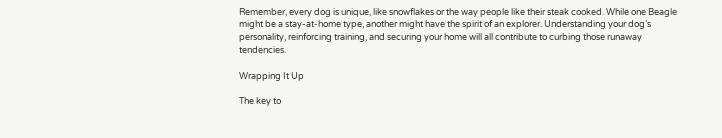Remember, every dog is unique, like snowflakes or the way people like their steak cooked. While one Beagle might be a stay-at-home type, another might have the spirit of an explorer. Understanding your dog’s personality, reinforcing training, and securing your home will all contribute to curbing those runaway tendencies.

Wrapping It Up

The key to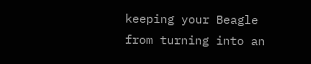keeping your Beagle from turning into an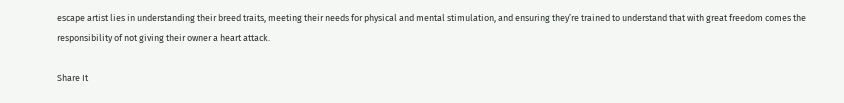escape artist lies in understanding their breed traits, meeting their needs for physical and mental stimulation, and ensuring they’re trained to understand that with great freedom comes the responsibility of not giving their owner a heart attack.

Share It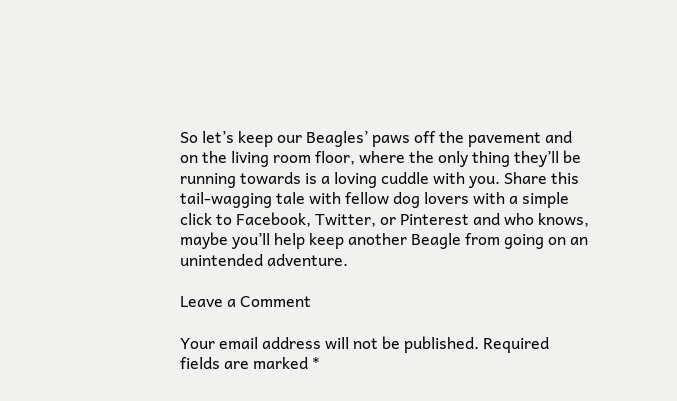So let’s keep our Beagles’ paws off the pavement and on the living room floor, where the only thing they’ll be running towards is a loving cuddle with you. Share this tail-wagging tale with fellow dog lovers with a simple click to Facebook, Twitter, or Pinterest and who knows, maybe you’ll help keep another Beagle from going on an unintended adventure.

Leave a Comment

Your email address will not be published. Required fields are marked *